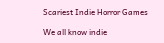Scariest Indie Horror Games

We all know indie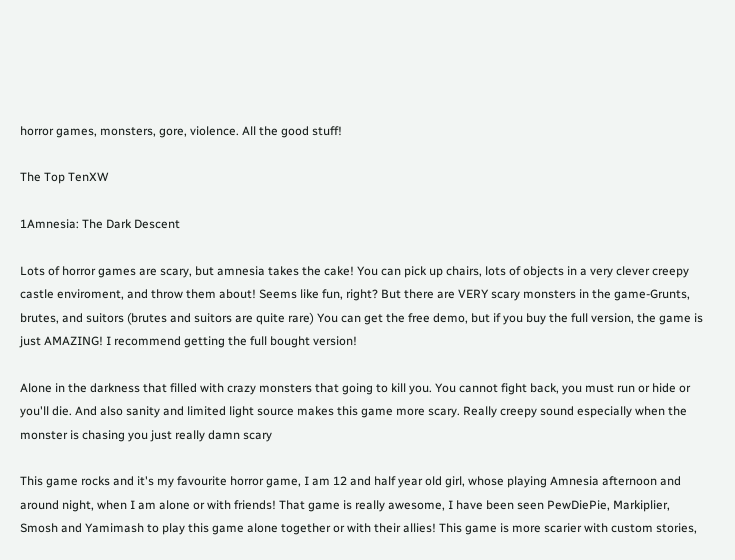horror games, monsters, gore, violence. All the good stuff!

The Top TenXW

1Amnesia: The Dark Descent

Lots of horror games are scary, but amnesia takes the cake! You can pick up chairs, lots of objects in a very clever creepy castle enviroment, and throw them about! Seems like fun, right? But there are VERY scary monsters in the game-Grunts, brutes, and suitors (brutes and suitors are quite rare) You can get the free demo, but if you buy the full version, the game is just AMAZING! I recommend getting the full bought version!

Alone in the darkness that filled with crazy monsters that going to kill you. You cannot fight back, you must run or hide or you'll die. And also sanity and limited light source makes this game more scary. Really creepy sound especially when the monster is chasing you just really damn scary

This game rocks and it's my favourite horror game, I am 12 and half year old girl, whose playing Amnesia afternoon and around night, when I am alone or with friends! That game is really awesome, I have been seen PewDiePie, Markiplier, Smosh and Yamimash to play this game alone together or with their allies! This game is more scarier with custom stories,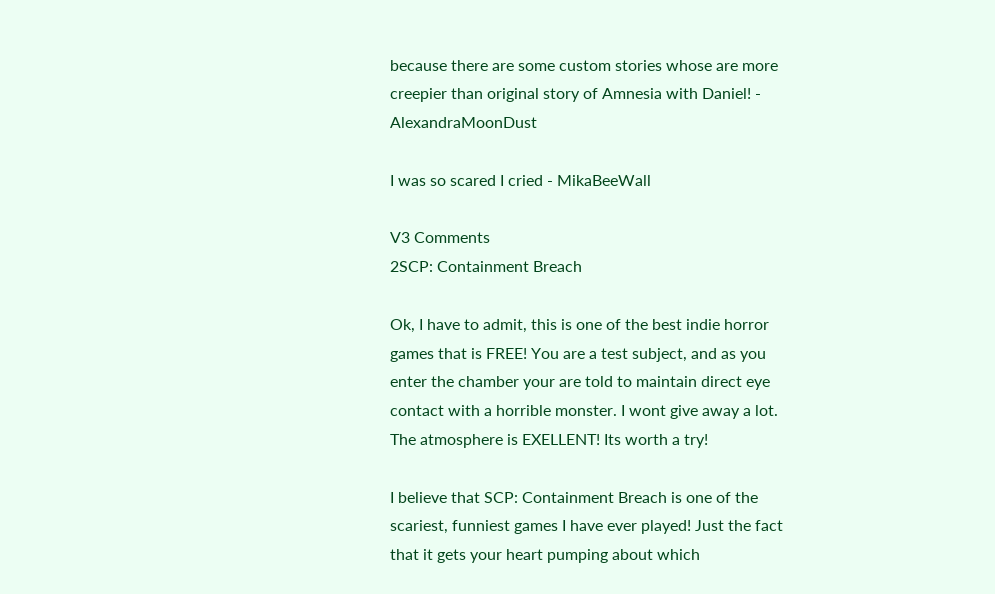because there are some custom stories whose are more creepier than original story of Amnesia with Daniel! - AlexandraMoonDust

I was so scared I cried - MikaBeeWall

V3 Comments
2SCP: Containment Breach

Ok, I have to admit, this is one of the best indie horror games that is FREE! You are a test subject, and as you enter the chamber your are told to maintain direct eye contact with a horrible monster. I wont give away a lot. The atmosphere is EXELLENT! Its worth a try!

I believe that SCP: Containment Breach is one of the scariest, funniest games I have ever played! Just the fact that it gets your heart pumping about which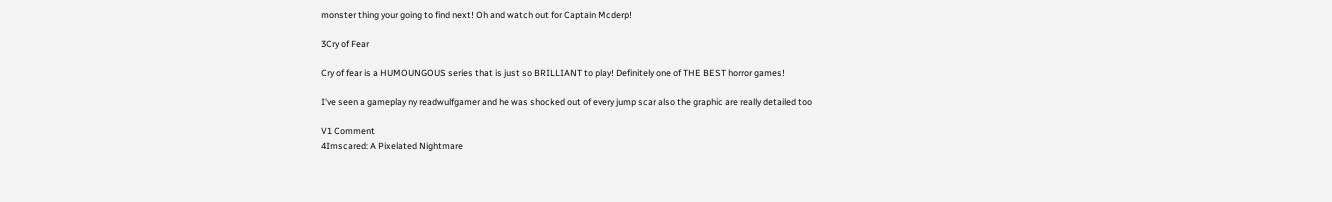monster thing your going to find next! Oh and watch out for Captain Mcderp!

3Cry of Fear

Cry of fear is a HUMOUNGOUS series that is just so BRILLIANT to play! Definitely one of THE BEST horror games!

I've seen a gameplay ny readwulfgamer and he was shocked out of every jump scar also the graphic are really detailed too

V1 Comment
4Imscared: A Pixelated Nightmare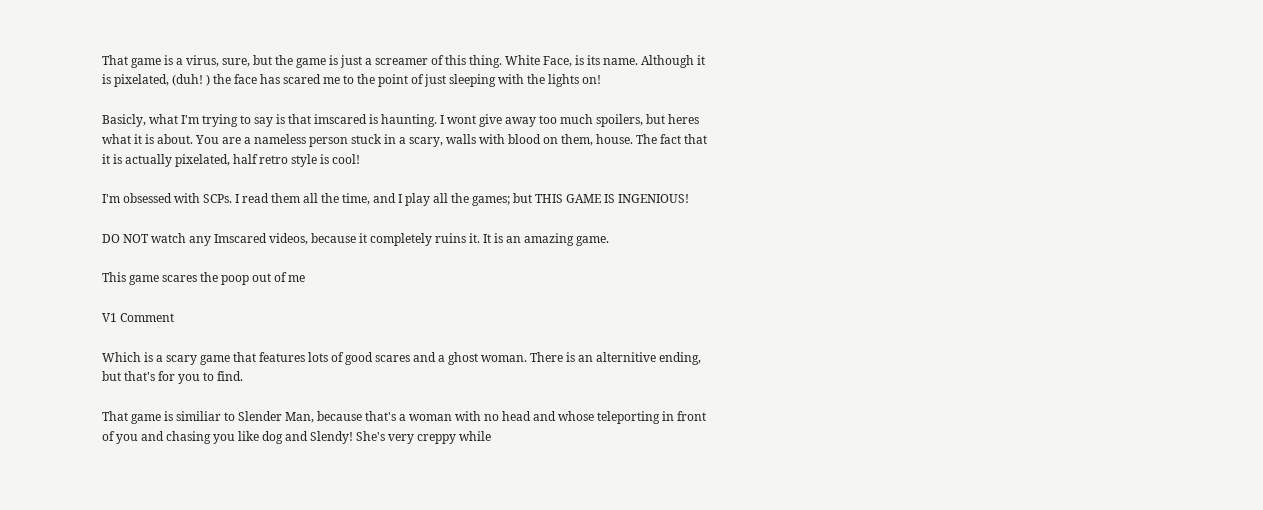That game is a virus, sure, but the game is just a screamer of this thing. White Face, is its name. Although it is pixelated, (duh! ) the face has scared me to the point of just sleeping with the lights on!

Basicly, what I'm trying to say is that imscared is haunting. I wont give away too much spoilers, but heres what it is about. You are a nameless person stuck in a scary, walls with blood on them, house. The fact that it is actually pixelated, half retro style is cool!

I'm obsessed with SCPs. I read them all the time, and I play all the games; but THIS GAME IS INGENIOUS!

DO NOT watch any Imscared videos, because it completely ruins it. It is an amazing game.

This game scares the poop out of me

V1 Comment

Which is a scary game that features lots of good scares and a ghost woman. There is an alternitive ending, but that's for you to find.

That game is similiar to Slender Man, because that's a woman with no head and whose teleporting in front of you and chasing you like dog and Slendy! She's very creppy while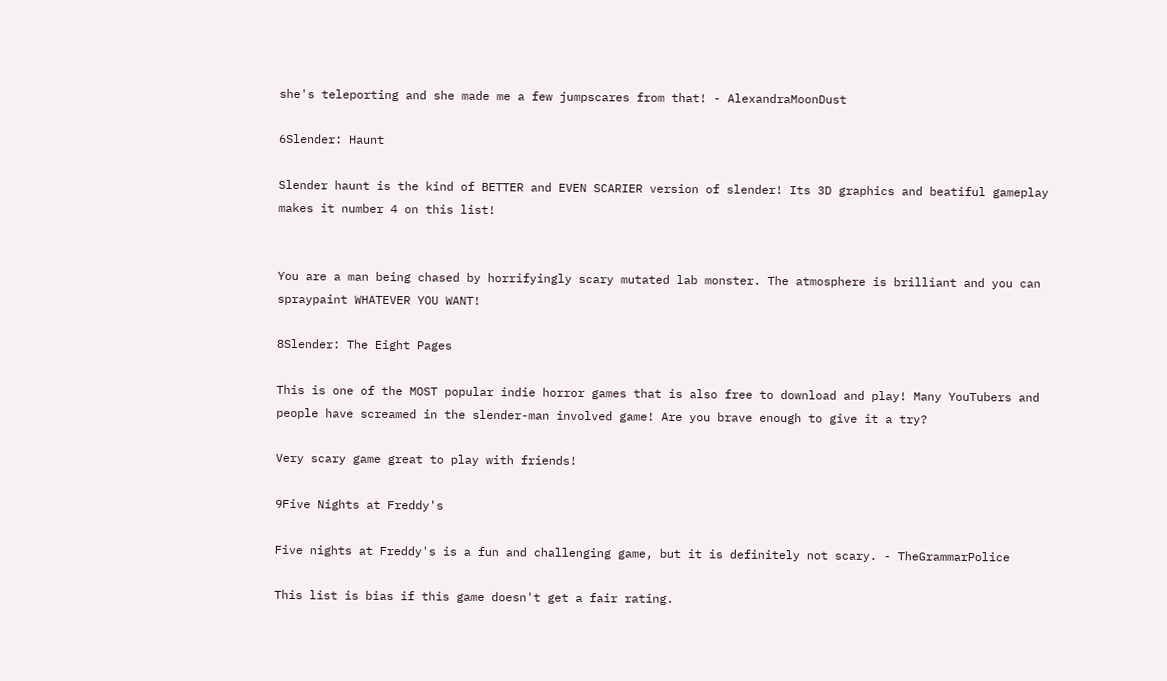she's teleporting and she made me a few jumpscares from that! - AlexandraMoonDust

6Slender: Haunt

Slender haunt is the kind of BETTER and EVEN SCARIER version of slender! Its 3D graphics and beatiful gameplay makes it number 4 on this list!


You are a man being chased by horrifyingly scary mutated lab monster. The atmosphere is brilliant and you can spraypaint WHATEVER YOU WANT!

8Slender: The Eight Pages

This is one of the MOST popular indie horror games that is also free to download and play! Many YouTubers and people have screamed in the slender-man involved game! Are you brave enough to give it a try?

Very scary game great to play with friends!

9Five Nights at Freddy's

Five nights at Freddy's is a fun and challenging game, but it is definitely not scary. - TheGrammarPolice

This list is bias if this game doesn't get a fair rating.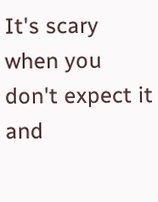It's scary when you don't expect it and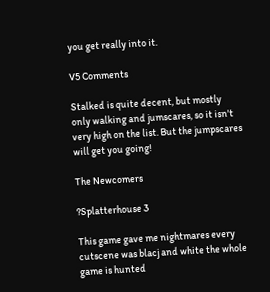you get really into it.

V5 Comments

Stalked is quite decent, but mostly only walking and jumscares, so it isn't very high on the list. But the jumpscares will get you going!

The Newcomers

?Splatterhouse 3

This game gave me nightmares every cutscene was blacj and white the whole game is hunted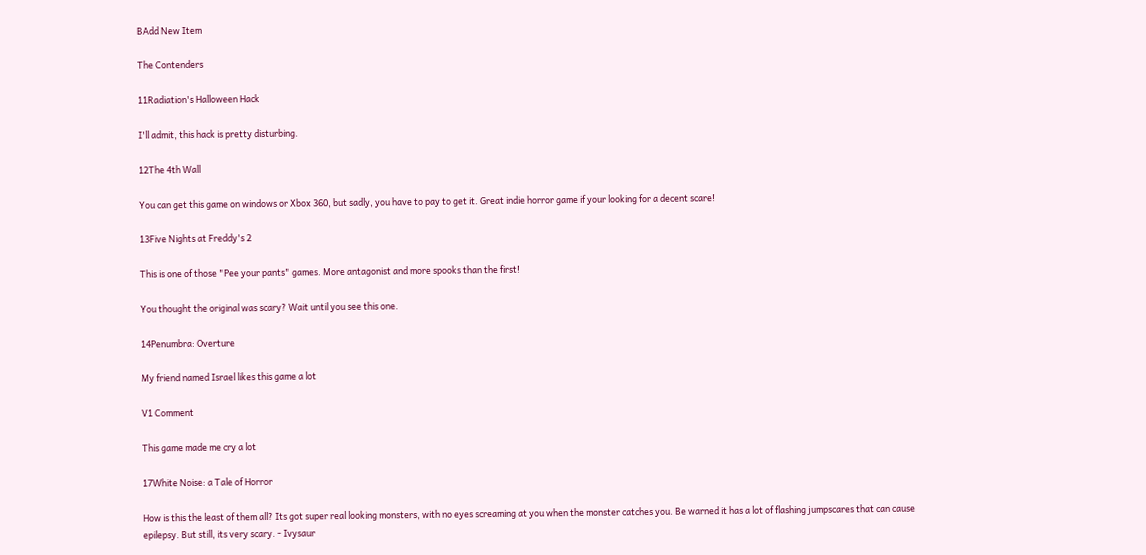BAdd New Item

The Contenders

11Radiation's Halloween Hack

I'll admit, this hack is pretty disturbing.

12The 4th Wall

You can get this game on windows or Xbox 360, but sadly, you have to pay to get it. Great indie horror game if your looking for a decent scare!

13Five Nights at Freddy's 2

This is one of those "Pee your pants" games. More antagonist and more spooks than the first!

You thought the original was scary? Wait until you see this one.

14Penumbra: Overture

My friend named Israel likes this game a lot

V1 Comment

This game made me cry a lot

17White Noise: a Tale of Horror

How is this the least of them all? Its got super real looking monsters, with no eyes screaming at you when the monster catches you. Be warned it has a lot of flashing jumpscares that can cause epilepsy. But still, its very scary. - Ivysaur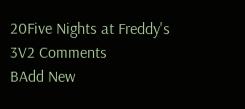20Five Nights at Freddy's 3V2 Comments
BAdd New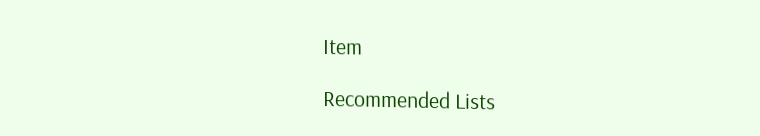Item

Recommended Lists